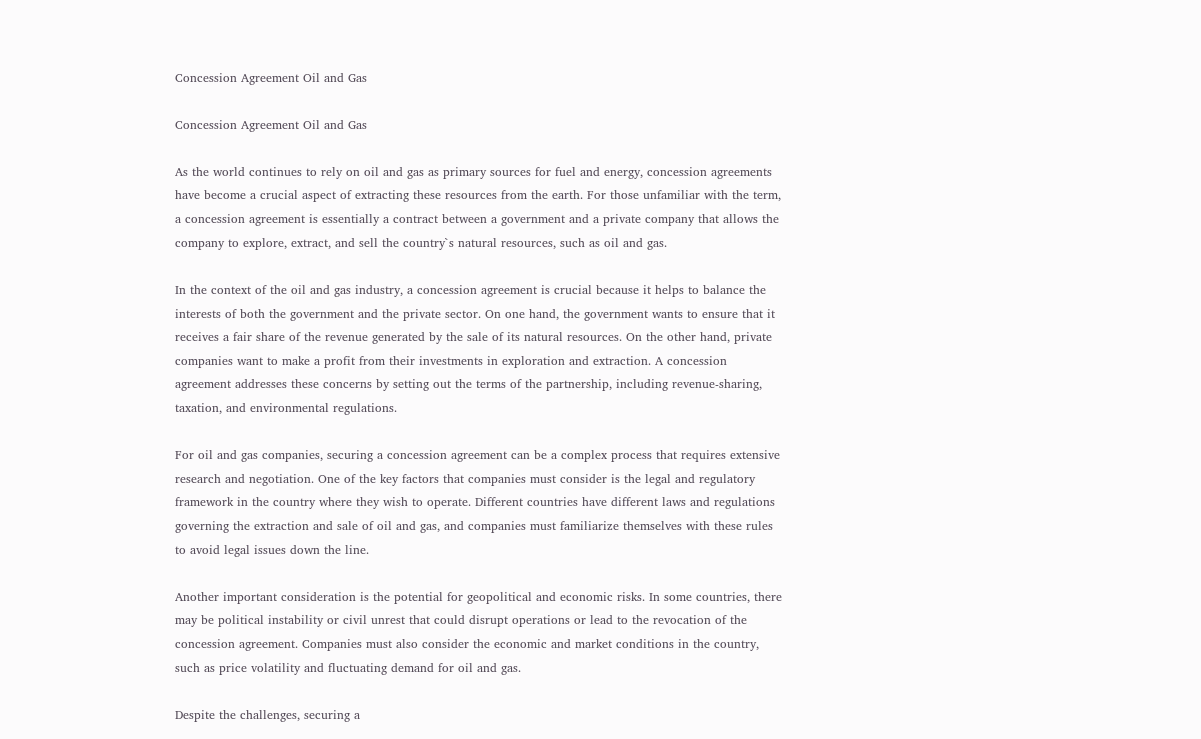Concession Agreement Oil and Gas

Concession Agreement Oil and Gas

As the world continues to rely on oil and gas as primary sources for fuel and energy, concession agreements have become a crucial aspect of extracting these resources from the earth. For those unfamiliar with the term, a concession agreement is essentially a contract between a government and a private company that allows the company to explore, extract, and sell the country`s natural resources, such as oil and gas.

In the context of the oil and gas industry, a concession agreement is crucial because it helps to balance the interests of both the government and the private sector. On one hand, the government wants to ensure that it receives a fair share of the revenue generated by the sale of its natural resources. On the other hand, private companies want to make a profit from their investments in exploration and extraction. A concession agreement addresses these concerns by setting out the terms of the partnership, including revenue-sharing, taxation, and environmental regulations.

For oil and gas companies, securing a concession agreement can be a complex process that requires extensive research and negotiation. One of the key factors that companies must consider is the legal and regulatory framework in the country where they wish to operate. Different countries have different laws and regulations governing the extraction and sale of oil and gas, and companies must familiarize themselves with these rules to avoid legal issues down the line.

Another important consideration is the potential for geopolitical and economic risks. In some countries, there may be political instability or civil unrest that could disrupt operations or lead to the revocation of the concession agreement. Companies must also consider the economic and market conditions in the country, such as price volatility and fluctuating demand for oil and gas.

Despite the challenges, securing a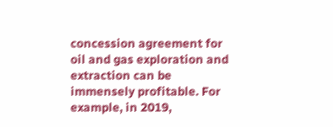concession agreement for oil and gas exploration and extraction can be immensely profitable. For example, in 2019,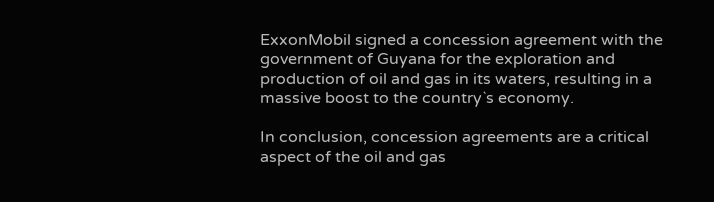ExxonMobil signed a concession agreement with the government of Guyana for the exploration and production of oil and gas in its waters, resulting in a massive boost to the country`s economy.

In conclusion, concession agreements are a critical aspect of the oil and gas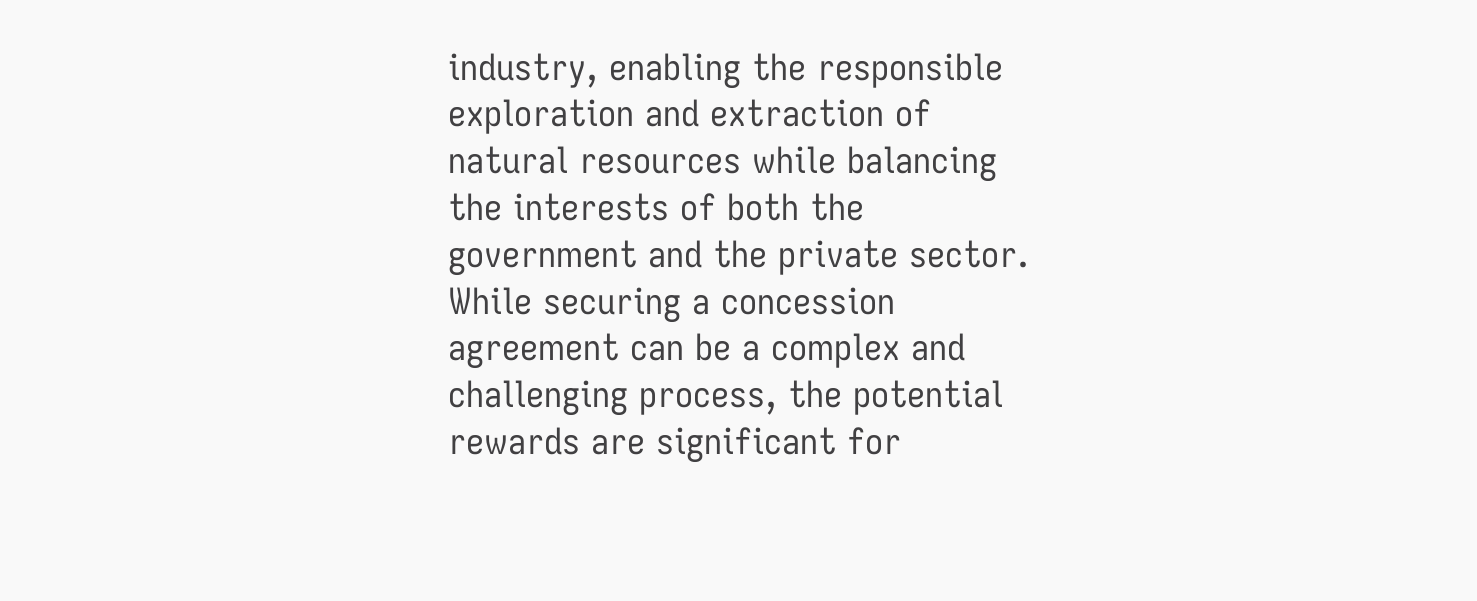industry, enabling the responsible exploration and extraction of natural resources while balancing the interests of both the government and the private sector. While securing a concession agreement can be a complex and challenging process, the potential rewards are significant for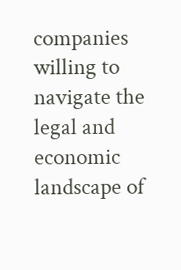companies willing to navigate the legal and economic landscape of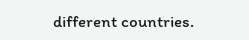different countries.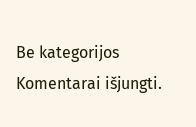Be kategorijos
Komentarai išjungti.